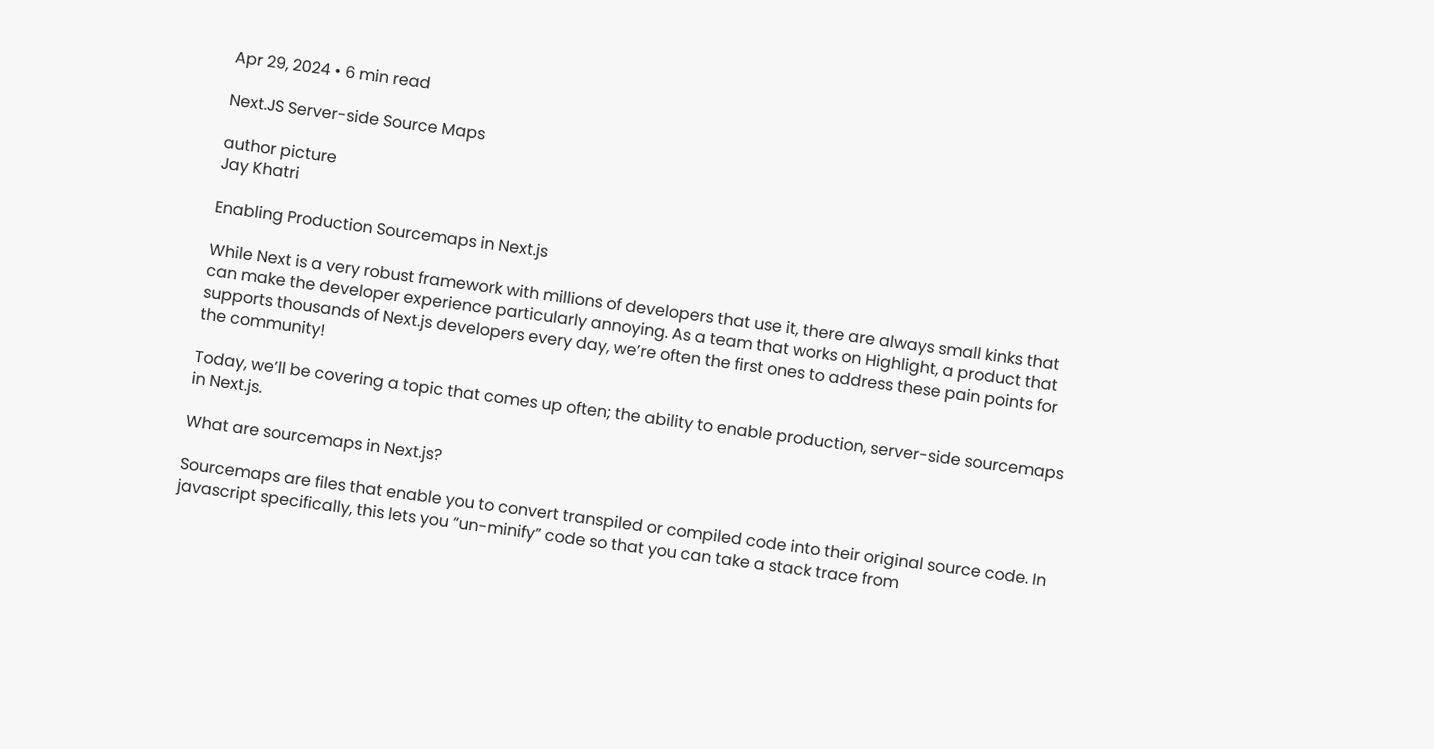Apr 29, 2024 • 6 min read

Next.JS Server-side Source Maps

author picture
Jay Khatri

Enabling Production Sourcemaps in Next.js

While Next is a very robust framework with millions of developers that use it, there are always small kinks that can make the developer experience particularly annoying. As a team that works on Highlight, a product that supports thousands of Next.js developers every day, we’re often the first ones to address these pain points for the community!

Today, we’ll be covering a topic that comes up often; the ability to enable production, server-side sourcemaps in Next.js.

What are sourcemaps in Next.js?

Sourcemaps are files that enable you to convert transpiled or compiled code into their original source code. In javascript specifically, this lets you “un-minify” code so that you can take a stack trace from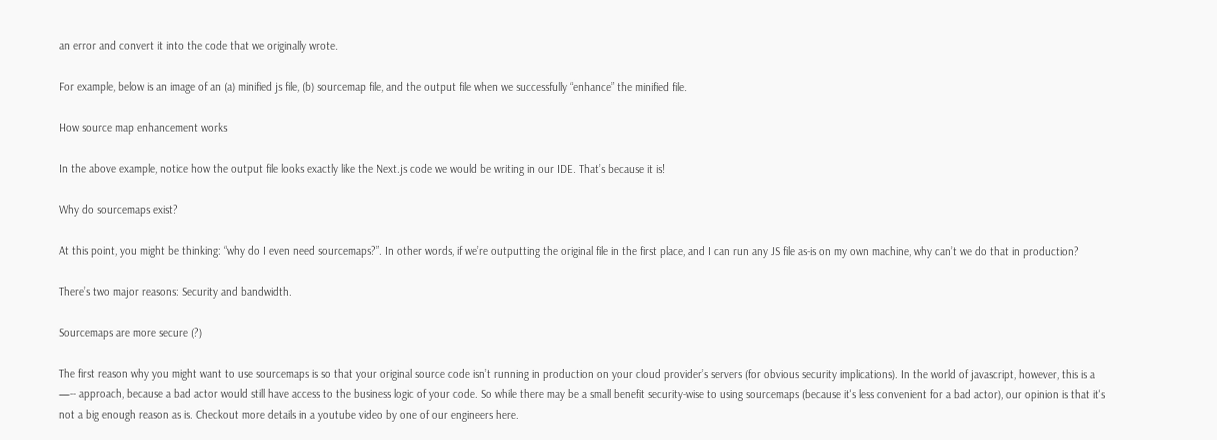an error and convert it into the code that we originally wrote.

For example, below is an image of an (a) minified js file, (b) sourcemap file, and the output file when we successfully “enhance” the minified file.

How source map enhancement works

In the above example, notice how the output file looks exactly like the Next.js code we would be writing in our IDE. That’s because it is!

Why do sourcemaps exist?

At this point, you might be thinking: “why do I even need sourcemaps?”. In other words, if we’re outputting the original file in the first place, and I can run any JS file as-is on my own machine, why can’t we do that in production?

There’s two major reasons: Security and bandwidth.

Sourcemaps are more secure (?)

The first reason why you might want to use sourcemaps is so that your original source code isn’t running in production on your cloud provider’s servers (for obvious security implications). In the world of javascript, however, this is a —-- approach, because a bad actor would still have access to the business logic of your code. So while there may be a small benefit security-wise to using sourcemaps (because it's less convenient for a bad actor), our opinion is that it's not a big enough reason as is. Checkout more details in a youtube video by one of our engineers here.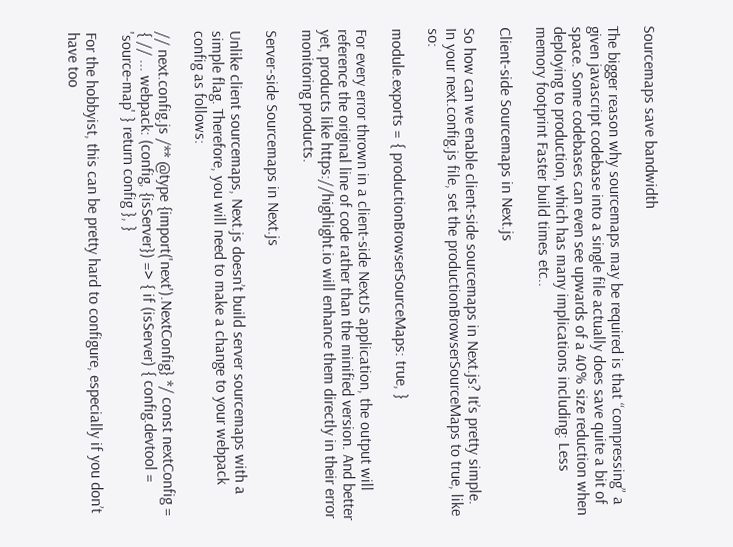Sourcemaps save bandwidth

The bigger reason why sourcemaps may be required is that “compressing” a given javascript codebase into a single file actually does save quite a bit of space. Some codebases can even see upwards of a 40% size reduction when deploying to production, which has many implications including: Less memory footprint Faster build times etc..

Client-side Sourcemaps in Next.js

So how can we enable client-side sourcemaps in Next.js? It’s pretty simple. In your next.config.js file, set the productionBrowserSourceMaps to true, like so:

module.exports = { productionBrowserSourceMaps: true, }

For every error thrown in a client-side NextJS application, the output will reference the original line of code rather than the minified version. And better yet, products like https://highlight.io will enhance them directly in their error monitoring products.

Server-side Sourcemaps in Next.js

Unlike client sourcemaps, Next.js doesn’t build server sourcemaps with a simple flag. Therefore, you will need to make a change to your webpack config as follows:

// next.config.js /** @type {import('next').NextConfig} */ const nextConfig = { // ... webpack: (config, {isServer}) => { if (isServer) { config.devtool = 'source-map' } return config }, }

For the hobbyist, this can be pretty hard to configure, especially if you don’t have too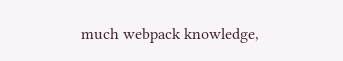much webpack knowledge,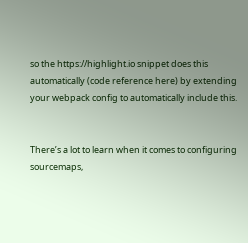so the https://highlight.io snippet does this automatically (code reference here) by extending your webpack config to automatically include this.


There’s a lot to learn when it comes to configuring sourcemaps,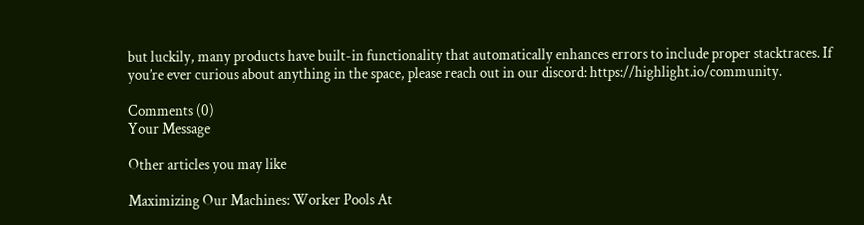but luckily, many products have built-in functionality that automatically enhances errors to include proper stacktraces. If you’re ever curious about anything in the space, please reach out in our discord: https://highlight.io/community.

Comments (0)
Your Message

Other articles you may like

Maximizing Our Machines: Worker Pools At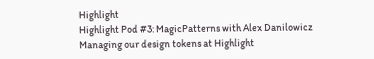Highlight
Highlight Pod #3: MagicPatterns with Alex Danilowicz
Managing our design tokens at Highlight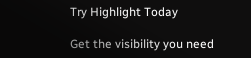Try Highlight Today

Get the visibility you need